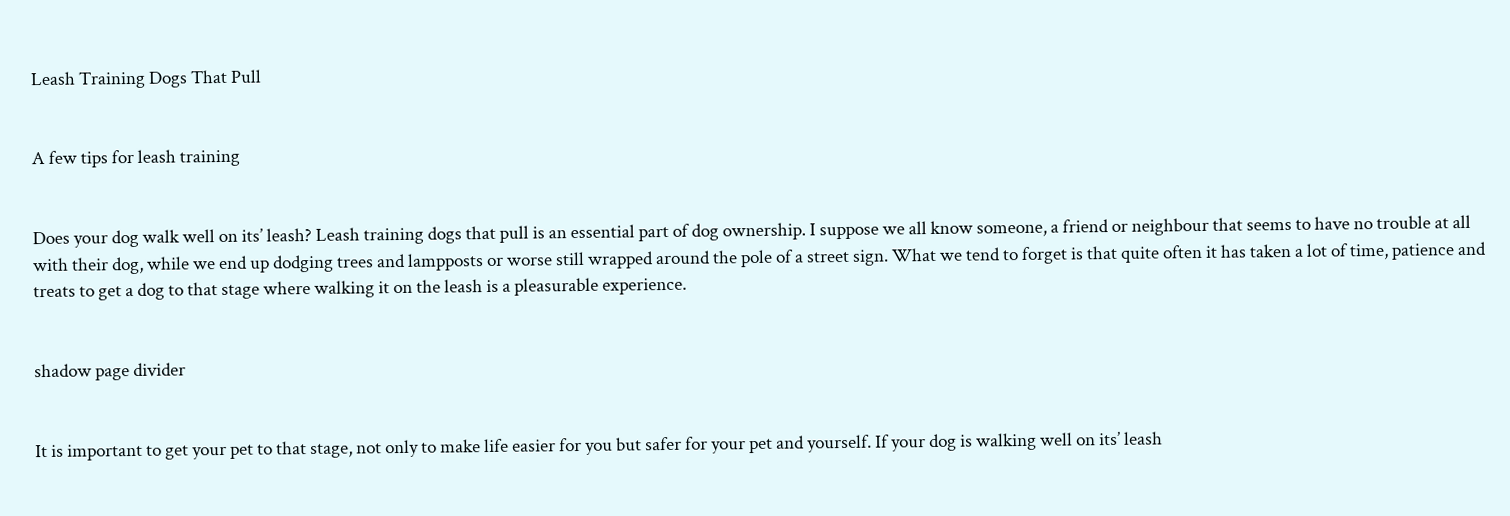Leash Training Dogs That Pull


A few tips for leash training


Does your dog walk well on its’ leash? Leash training dogs that pull is an essential part of dog ownership. I suppose we all know someone, a friend or neighbour that seems to have no trouble at all with their dog, while we end up dodging trees and lampposts or worse still wrapped around the pole of a street sign. What we tend to forget is that quite often it has taken a lot of time, patience and treats to get a dog to that stage where walking it on the leash is a pleasurable experience.


shadow page divider


It is important to get your pet to that stage, not only to make life easier for you but safer for your pet and yourself. If your dog is walking well on its’ leash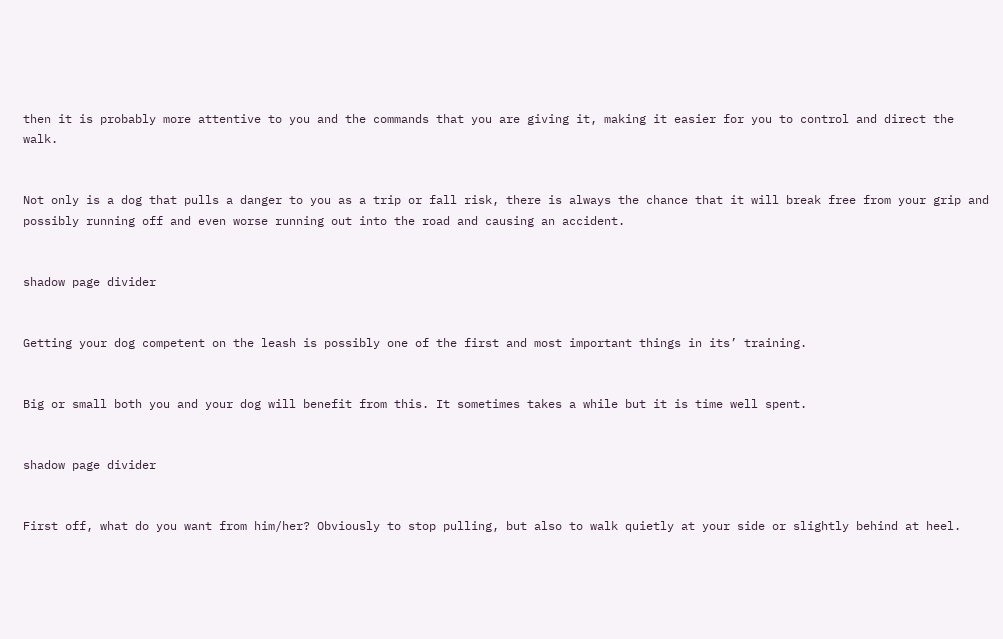then it is probably more attentive to you and the commands that you are giving it, making it easier for you to control and direct the walk.


Not only is a dog that pulls a danger to you as a trip or fall risk, there is always the chance that it will break free from your grip and possibly running off and even worse running out into the road and causing an accident.


shadow page divider


Getting your dog competent on the leash is possibly one of the first and most important things in its’ training.


Big or small both you and your dog will benefit from this. It sometimes takes a while but it is time well spent.


shadow page divider


First off, what do you want from him/her? Obviously to stop pulling, but also to walk quietly at your side or slightly behind at heel.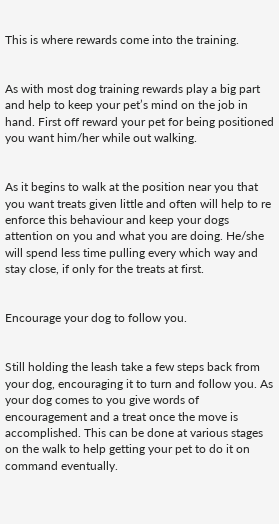This is where rewards come into the training.


As with most dog training rewards play a big part and help to keep your pet’s mind on the job in hand. First off reward your pet for being positioned you want him/her while out walking.


As it begins to walk at the position near you that you want treats given little and often will help to re enforce this behaviour and keep your dogs attention on you and what you are doing. He/she will spend less time pulling every which way and stay close, if only for the treats at first.


Encourage your dog to follow you.


Still holding the leash take a few steps back from your dog, encouraging it to turn and follow you. As your dog comes to you give words of encouragement and a treat once the move is accomplished. This can be done at various stages on the walk to help getting your pet to do it on command eventually.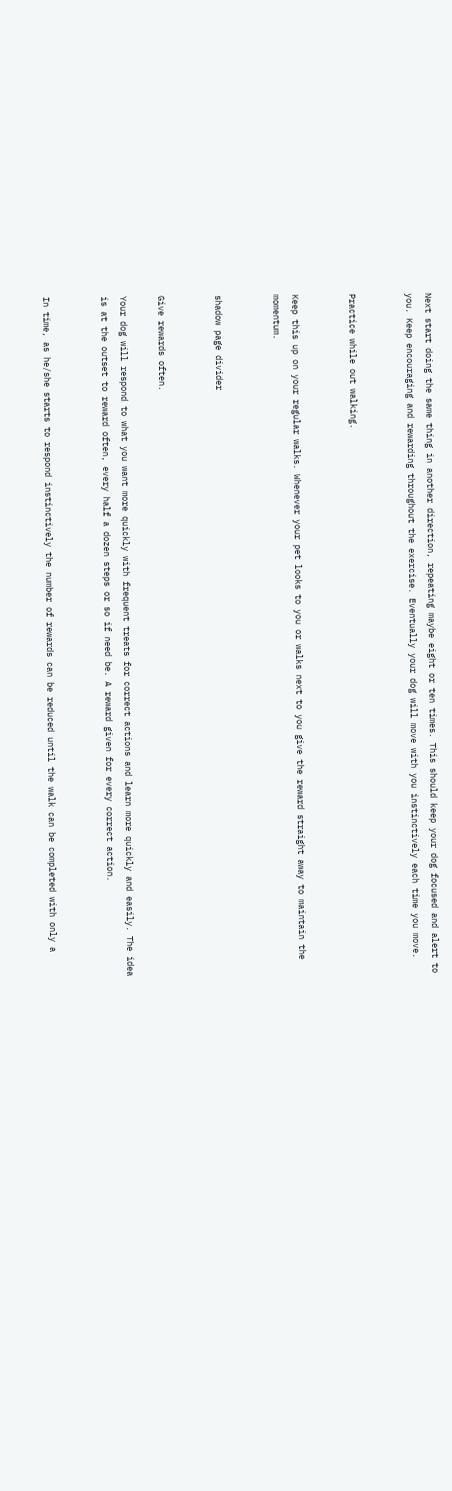Next start doing the same thing in another direction, repeating maybe eight or ten times. This should keep your dog focused and alert to you. Keep encouraging and rewarding throughout the exercise. Eventually your dog will move with you instinctively each time you move.


Practice while out walking.


Keep this up on your regular walks. Whenever your pet looks to you or walks next to you give the reward straight away to maintain the momentum.


shadow page divider


Give rewards often.

Your dog will respond to what you want more quickly with frequent treats for correct actions and learn more quickly and easily. The idea is at the outset to reward often, every half a dozen steps or so if need be. A reward given for every correct action.


In time, as he/she starts to respond instinctively the number of rewards can be reduced until the walk can be completed with only a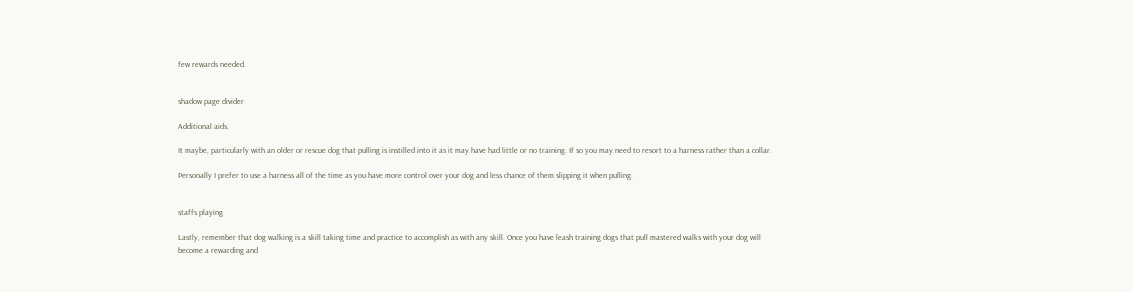few rewards needed.


shadow page divider

Additional aids.

It maybe, particularly with an older or rescue dog that pulling is instilled into it as it may have had little or no training. If so you may need to resort to a harness rather than a collar.

Personally I prefer to use a harness all of the time as you have more control over your dog and less chance of them slipping it when pulling.


staffs playing

Lastly, remember that dog walking is a skill taking time and practice to accomplish as with any skill. Once you have leash training dogs that pull mastered walks with your dog will become a rewarding and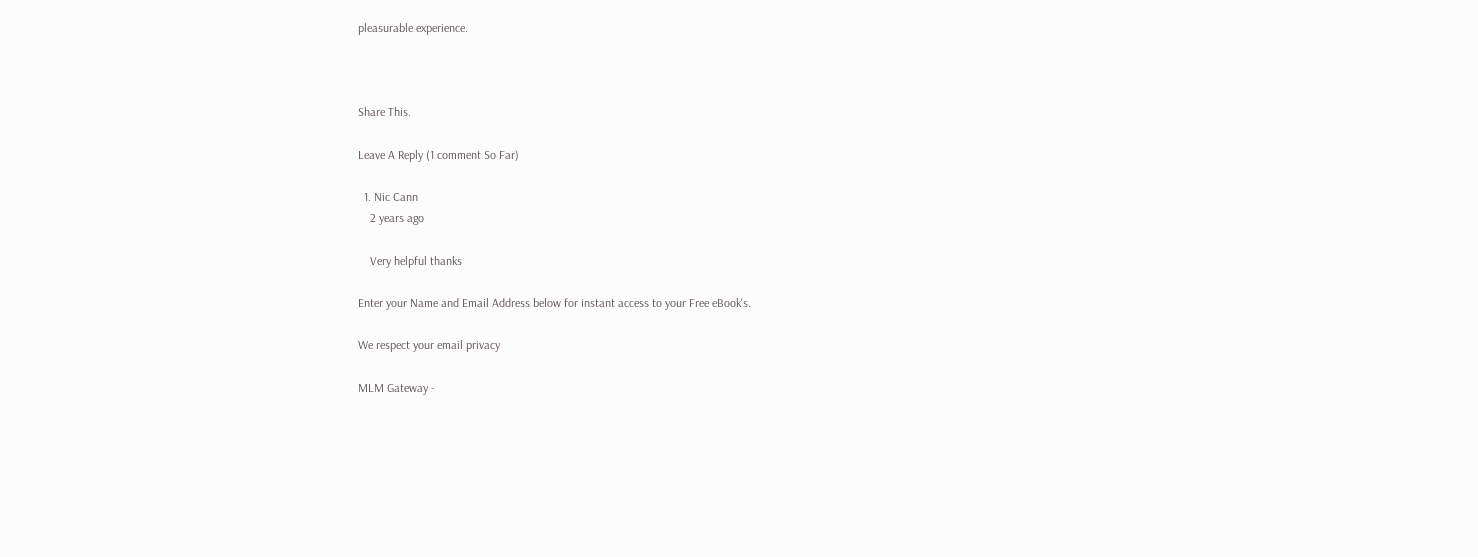pleasurable experience.



Share This.

Leave A Reply (1 comment So Far)

  1. Nic Cann
    2 years ago

    Very helpful thanks

Enter your Name and Email Address below for instant access to your Free eBook's.

We respect your email privacy

MLM Gateway -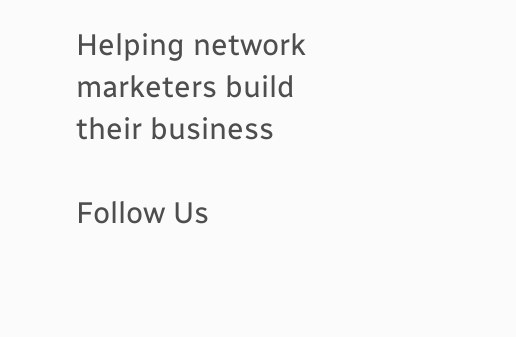Helping network marketers build their business

Follow Us